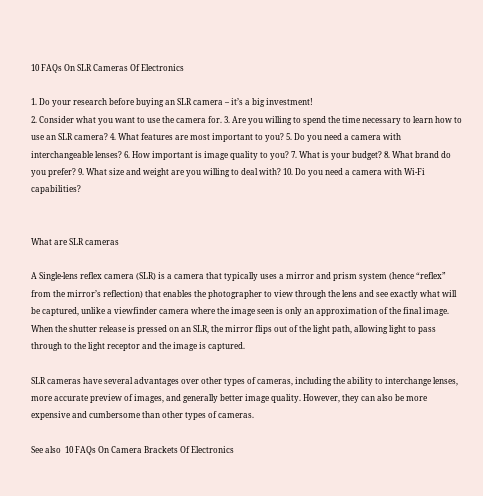10 FAQs On SLR Cameras Of Electronics

1. Do your research before buying an SLR camera – it’s a big investment!
2. Consider what you want to use the camera for. 3. Are you willing to spend the time necessary to learn how to use an SLR camera? 4. What features are most important to you? 5. Do you need a camera with interchangeable lenses? 6. How important is image quality to you? 7. What is your budget? 8. What brand do you prefer? 9. What size and weight are you willing to deal with? 10. Do you need a camera with Wi-Fi capabilities?


What are SLR cameras

A Single-lens reflex camera (SLR) is a camera that typically uses a mirror and prism system (hence “reflex” from the mirror’s reflection) that enables the photographer to view through the lens and see exactly what will be captured, unlike a viewfinder camera where the image seen is only an approximation of the final image. When the shutter release is pressed on an SLR, the mirror flips out of the light path, allowing light to pass through to the light receptor and the image is captured.

SLR cameras have several advantages over other types of cameras, including the ability to interchange lenses, more accurate preview of images, and generally better image quality. However, they can also be more expensive and cumbersome than other types of cameras.

See also  10 FAQs On Camera Brackets Of Electronics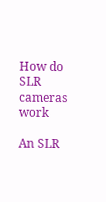How do SLR cameras work

An SLR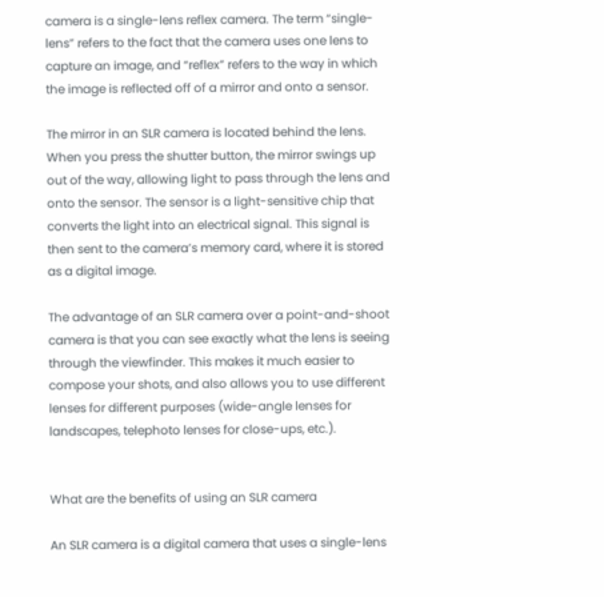camera is a single-lens reflex camera. The term “single-lens” refers to the fact that the camera uses one lens to capture an image, and “reflex” refers to the way in which the image is reflected off of a mirror and onto a sensor.

The mirror in an SLR camera is located behind the lens. When you press the shutter button, the mirror swings up out of the way, allowing light to pass through the lens and onto the sensor. The sensor is a light-sensitive chip that converts the light into an electrical signal. This signal is then sent to the camera’s memory card, where it is stored as a digital image.

The advantage of an SLR camera over a point-and-shoot camera is that you can see exactly what the lens is seeing through the viewfinder. This makes it much easier to compose your shots, and also allows you to use different lenses for different purposes (wide-angle lenses for landscapes, telephoto lenses for close-ups, etc.).


What are the benefits of using an SLR camera

An SLR camera is a digital camera that uses a single-lens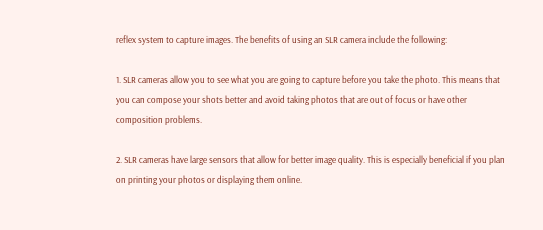reflex system to capture images. The benefits of using an SLR camera include the following:

1. SLR cameras allow you to see what you are going to capture before you take the photo. This means that you can compose your shots better and avoid taking photos that are out of focus or have other composition problems.

2. SLR cameras have large sensors that allow for better image quality. This is especially beneficial if you plan on printing your photos or displaying them online.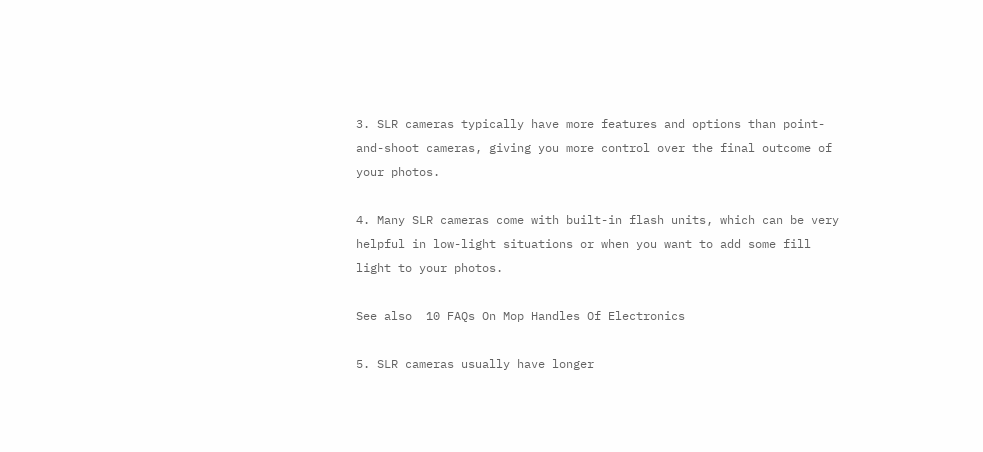3. SLR cameras typically have more features and options than point-and-shoot cameras, giving you more control over the final outcome of your photos.

4. Many SLR cameras come with built-in flash units, which can be very helpful in low-light situations or when you want to add some fill light to your photos.

See also  10 FAQs On Mop Handles Of Electronics

5. SLR cameras usually have longer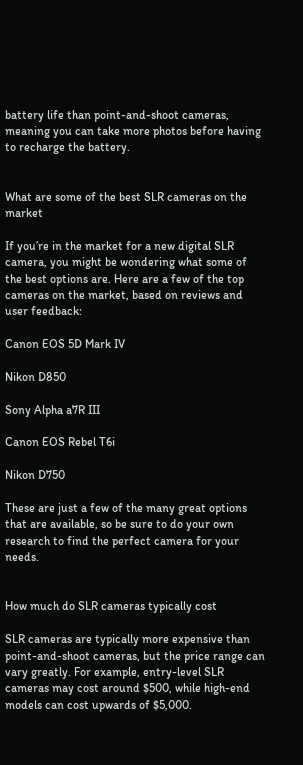battery life than point-and-shoot cameras, meaning you can take more photos before having to recharge the battery.


What are some of the best SLR cameras on the market

If you’re in the market for a new digital SLR camera, you might be wondering what some of the best options are. Here are a few of the top cameras on the market, based on reviews and user feedback:

Canon EOS 5D Mark IV

Nikon D850

Sony Alpha a7R III

Canon EOS Rebel T6i

Nikon D750

These are just a few of the many great options that are available, so be sure to do your own research to find the perfect camera for your needs.


How much do SLR cameras typically cost

SLR cameras are typically more expensive than point-and-shoot cameras, but the price range can vary greatly. For example, entry-level SLR cameras may cost around $500, while high-end models can cost upwards of $5,000.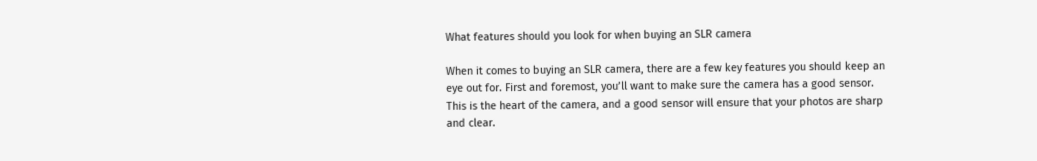What features should you look for when buying an SLR camera

When it comes to buying an SLR camera, there are a few key features you should keep an eye out for. First and foremost, you’ll want to make sure the camera has a good sensor. This is the heart of the camera, and a good sensor will ensure that your photos are sharp and clear.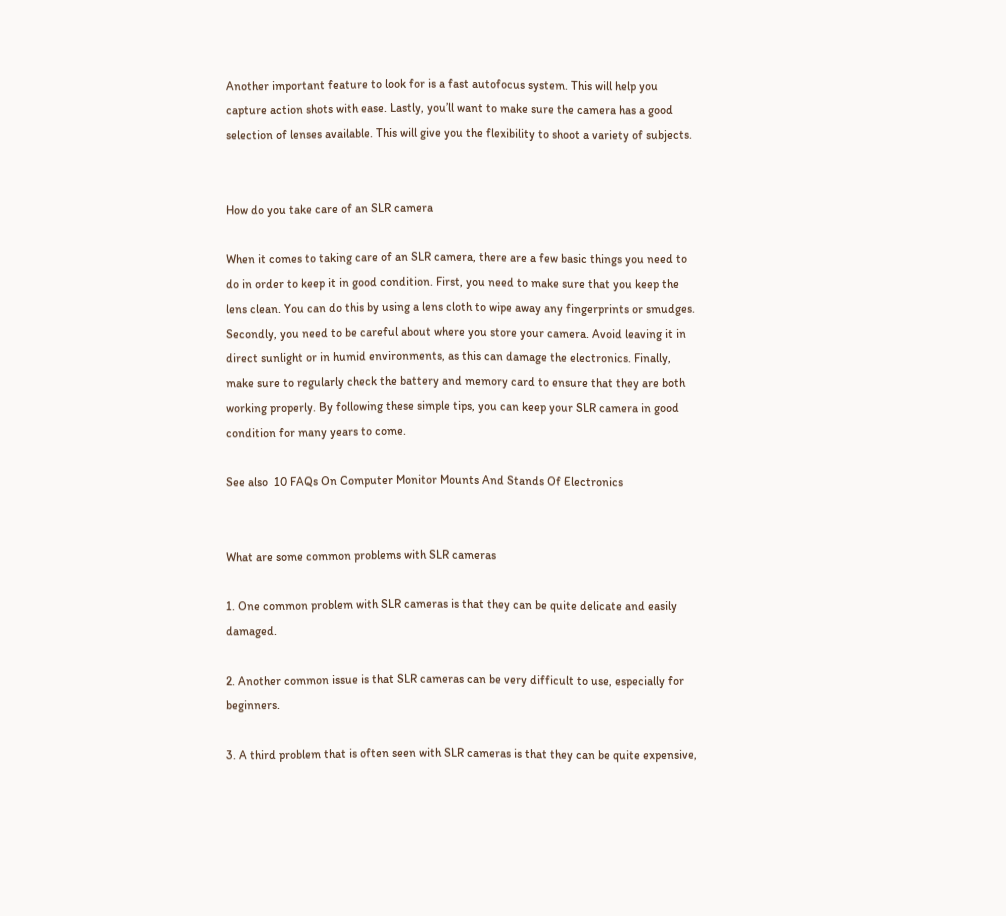Another important feature to look for is a fast autofocus system. This will help you capture action shots with ease. Lastly, you’ll want to make sure the camera has a good selection of lenses available. This will give you the flexibility to shoot a variety of subjects.


How do you take care of an SLR camera

When it comes to taking care of an SLR camera, there are a few basic things you need to do in order to keep it in good condition. First, you need to make sure that you keep the lens clean. You can do this by using a lens cloth to wipe away any fingerprints or smudges. Secondly, you need to be careful about where you store your camera. Avoid leaving it in direct sunlight or in humid environments, as this can damage the electronics. Finally, make sure to regularly check the battery and memory card to ensure that they are both working properly. By following these simple tips, you can keep your SLR camera in good condition for many years to come.

See also  10 FAQs On Computer Monitor Mounts And Stands Of Electronics


What are some common problems with SLR cameras

1. One common problem with SLR cameras is that they can be quite delicate and easily damaged.

2. Another common issue is that SLR cameras can be very difficult to use, especially for beginners.

3. A third problem that is often seen with SLR cameras is that they can be quite expensive,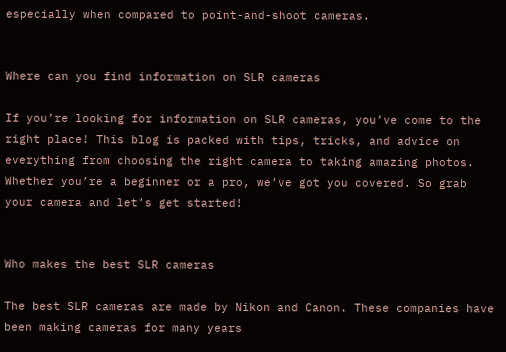especially when compared to point-and-shoot cameras.


Where can you find information on SLR cameras

If you’re looking for information on SLR cameras, you’ve come to the right place! This blog is packed with tips, tricks, and advice on everything from choosing the right camera to taking amazing photos. Whether you’re a beginner or a pro, we’ve got you covered. So grab your camera and let’s get started!


Who makes the best SLR cameras

The best SLR cameras are made by Nikon and Canon. These companies have been making cameras for many years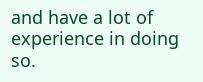and have a lot of experience in doing so.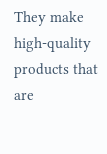They make high-quality products that are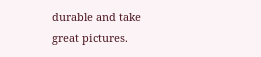durable and take great pictures.